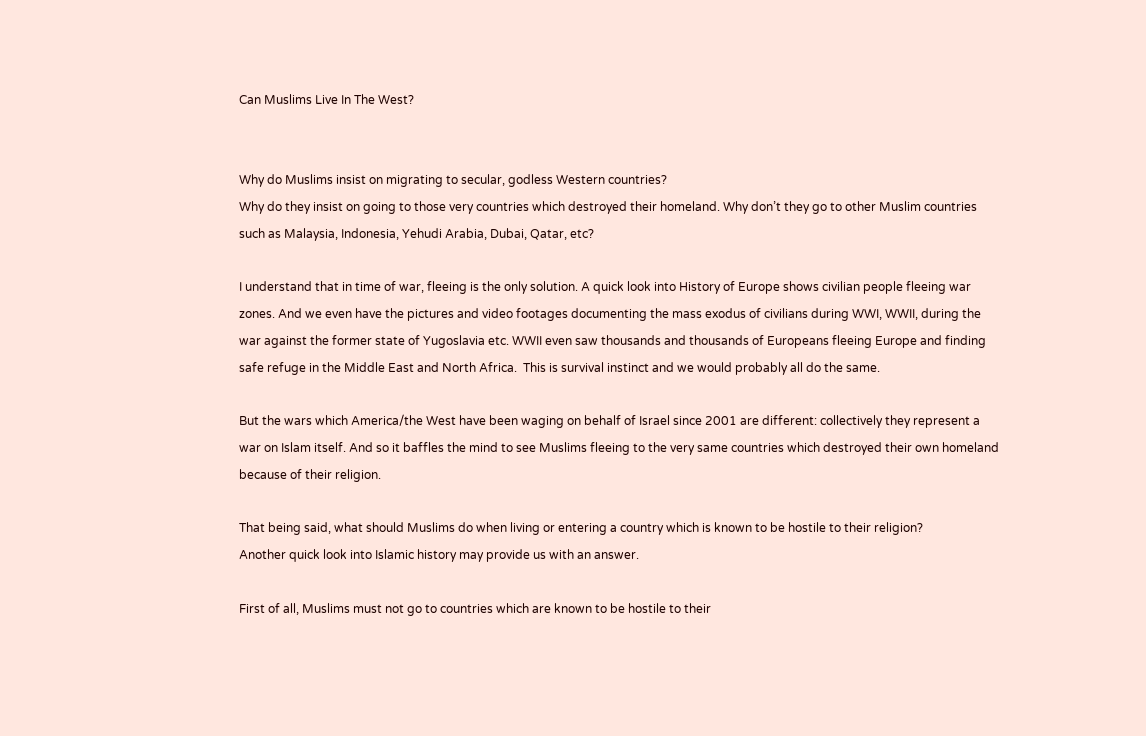Can Muslims Live In The West?


Why do Muslims insist on migrating to secular, godless Western countries?
Why do they insist on going to those very countries which destroyed their homeland. Why don’t they go to other Muslim countries such as Malaysia, Indonesia, Yehudi Arabia, Dubai, Qatar, etc?

I understand that in time of war, fleeing is the only solution. A quick look into History of Europe shows civilian people fleeing war zones. And we even have the pictures and video footages documenting the mass exodus of civilians during WWI, WWII, during the war against the former state of Yugoslavia etc. WWII even saw thousands and thousands of Europeans fleeing Europe and finding safe refuge in the Middle East and North Africa.  This is survival instinct and we would probably all do the same.

But the wars which America/the West have been waging on behalf of Israel since 2001 are different: collectively they represent a war on Islam itself. And so it baffles the mind to see Muslims fleeing to the very same countries which destroyed their own homeland because of their religion.

That being said, what should Muslims do when living or entering a country which is known to be hostile to their religion?
Another quick look into Islamic history may provide us with an answer.

First of all, Muslims must not go to countries which are known to be hostile to their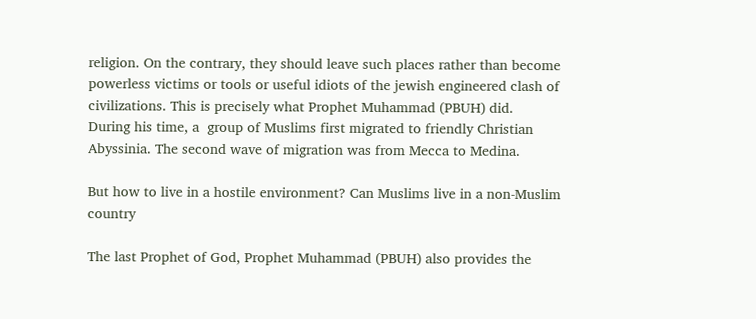religion. On the contrary, they should leave such places rather than become powerless victims or tools or useful idiots of the jewish engineered clash of civilizations. This is precisely what Prophet Muhammad (PBUH) did.
During his time, a  group of Muslims first migrated to friendly Christian Abyssinia. The second wave of migration was from Mecca to Medina.

But how to live in a hostile environment? Can Muslims live in a non-Muslim country

The last Prophet of God, Prophet Muhammad (PBUH) also provides the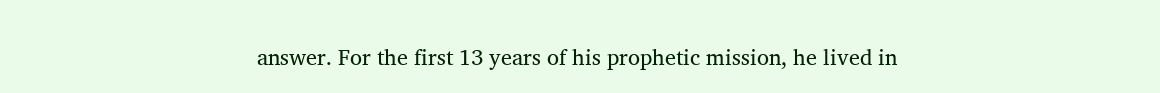answer. For the first 13 years of his prophetic mission, he lived in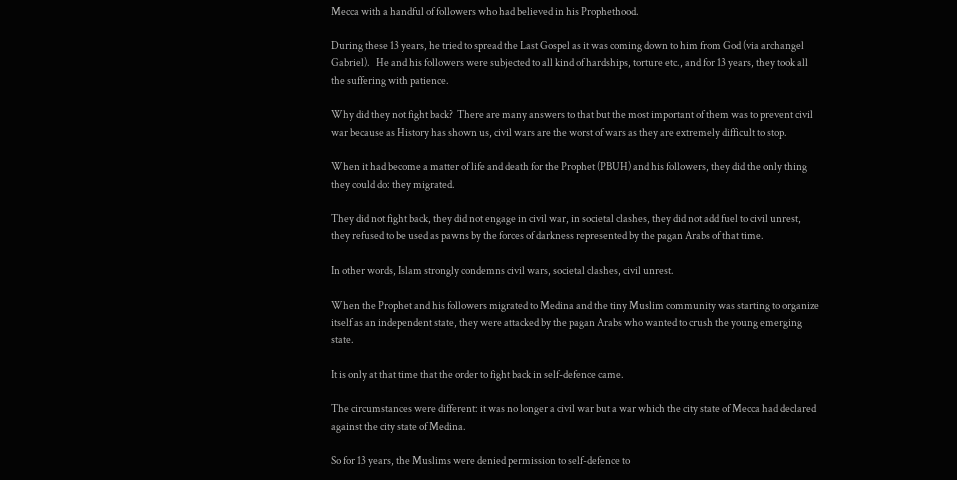Mecca with a handful of followers who had believed in his Prophethood.

During these 13 years, he tried to spread the Last Gospel as it was coming down to him from God (via archangel Gabriel).   He and his followers were subjected to all kind of hardships, torture etc., and for 13 years, they took all the suffering with patience.

Why did they not fight back?  There are many answers to that but the most important of them was to prevent civil war because as History has shown us, civil wars are the worst of wars as they are extremely difficult to stop.

When it had become a matter of life and death for the Prophet (PBUH) and his followers, they did the only thing they could do: they migrated.

They did not fight back, they did not engage in civil war, in societal clashes, they did not add fuel to civil unrest, they refused to be used as pawns by the forces of darkness represented by the pagan Arabs of that time.

In other words, Islam strongly condemns civil wars, societal clashes, civil unrest.

When the Prophet and his followers migrated to Medina and the tiny Muslim community was starting to organize itself as an independent state, they were attacked by the pagan Arabs who wanted to crush the young emerging state.

It is only at that time that the order to fight back in self-defence came.

The circumstances were different: it was no longer a civil war but a war which the city state of Mecca had declared against the city state of Medina.

So for 13 years, the Muslims were denied permission to self-defence to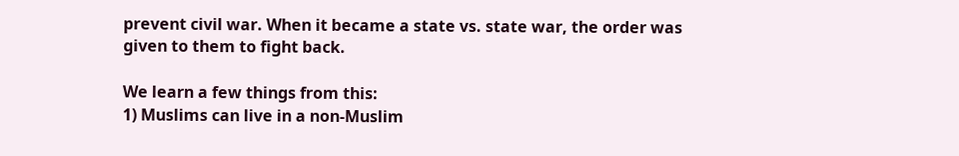prevent civil war. When it became a state vs. state war, the order was given to them to fight back.

We learn a few things from this:
1) Muslims can live in a non-Muslim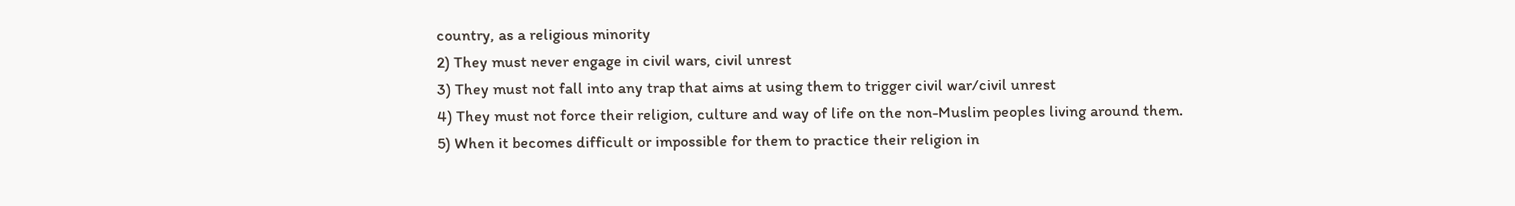country, as a religious minority
2) They must never engage in civil wars, civil unrest
3) They must not fall into any trap that aims at using them to trigger civil war/civil unrest
4) They must not force their religion, culture and way of life on the non-Muslim peoples living around them.
5) When it becomes difficult or impossible for them to practice their religion in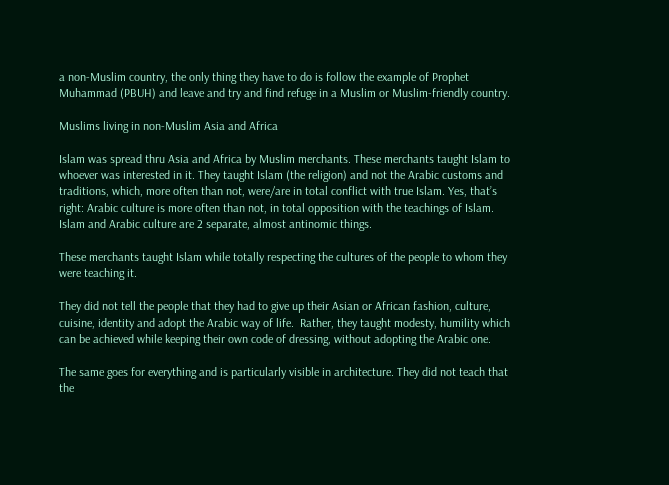a non-Muslim country, the only thing they have to do is follow the example of Prophet Muhammad (PBUH) and leave and try and find refuge in a Muslim or Muslim-friendly country.

Muslims living in non-Muslim Asia and Africa

Islam was spread thru Asia and Africa by Muslim merchants. These merchants taught Islam to whoever was interested in it. They taught Islam (the religion) and not the Arabic customs and traditions, which, more often than not, were/are in total conflict with true Islam. Yes, that’s right: Arabic culture is more often than not, in total opposition with the teachings of Islam.  Islam and Arabic culture are 2 separate, almost antinomic things.

These merchants taught Islam while totally respecting the cultures of the people to whom they were teaching it.

They did not tell the people that they had to give up their Asian or African fashion, culture, cuisine, identity and adopt the Arabic way of life.  Rather, they taught modesty, humility which can be achieved while keeping their own code of dressing, without adopting the Arabic one.

The same goes for everything and is particularly visible in architecture. They did not teach that the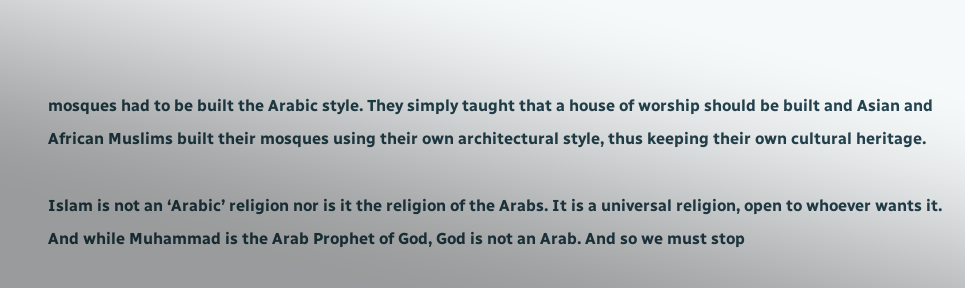mosques had to be built the Arabic style. They simply taught that a house of worship should be built and Asian and African Muslims built their mosques using their own architectural style, thus keeping their own cultural heritage.

Islam is not an ‘Arabic’ religion nor is it the religion of the Arabs. It is a universal religion, open to whoever wants it. And while Muhammad is the Arab Prophet of God, God is not an Arab. And so we must stop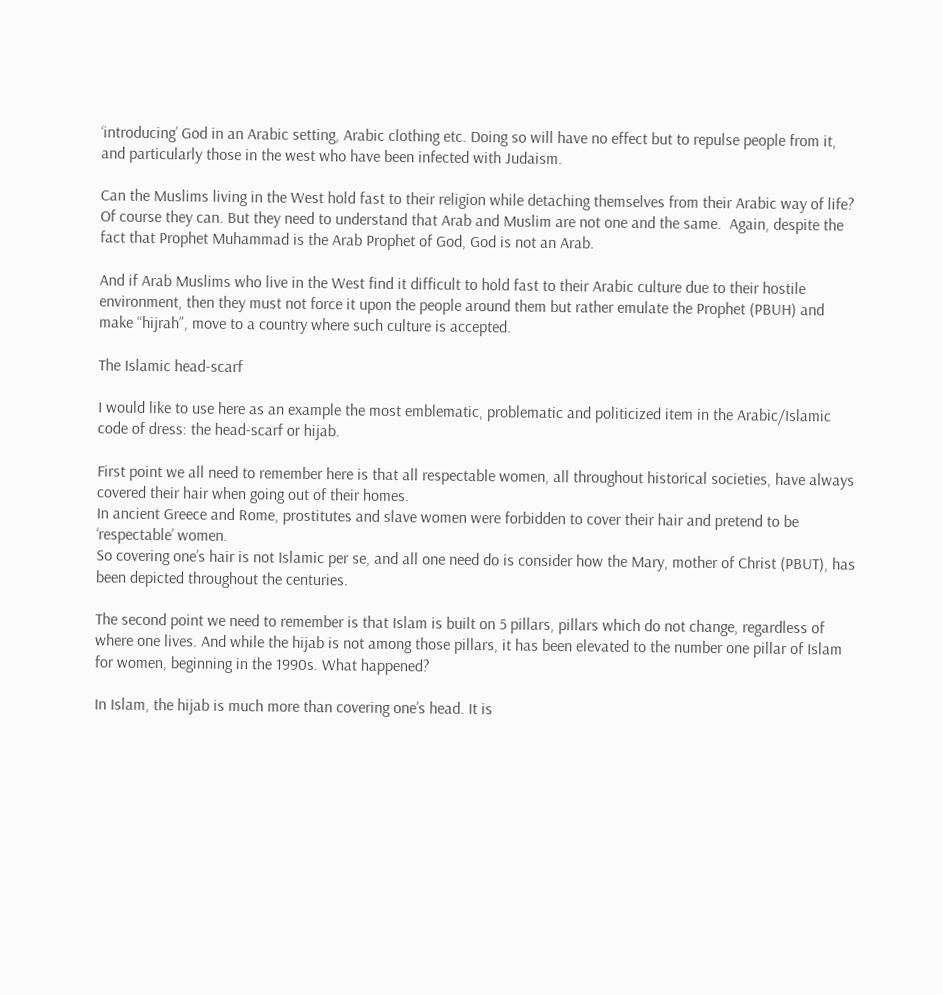‘introducing’ God in an Arabic setting, Arabic clothing etc. Doing so will have no effect but to repulse people from it, and particularly those in the west who have been infected with Judaism.

Can the Muslims living in the West hold fast to their religion while detaching themselves from their Arabic way of life? Of course they can. But they need to understand that Arab and Muslim are not one and the same.  Again, despite the fact that Prophet Muhammad is the Arab Prophet of God, God is not an Arab.

And if Arab Muslims who live in the West find it difficult to hold fast to their Arabic culture due to their hostile environment, then they must not force it upon the people around them but rather emulate the Prophet (PBUH) and make “hijrah”, move to a country where such culture is accepted.

The Islamic head-scarf

I would like to use here as an example the most emblematic, problematic and politicized item in the Arabic/Islamic code of dress: the head-scarf or hijab.

First point we all need to remember here is that all respectable women, all throughout historical societies, have always covered their hair when going out of their homes.
In ancient Greece and Rome, prostitutes and slave women were forbidden to cover their hair and pretend to be ‘respectable’ women.
So covering one’s hair is not Islamic per se, and all one need do is consider how the Mary, mother of Christ (PBUT), has been depicted throughout the centuries.

The second point we need to remember is that Islam is built on 5 pillars, pillars which do not change, regardless of where one lives. And while the hijab is not among those pillars, it has been elevated to the number one pillar of Islam for women, beginning in the 1990s. What happened?

In Islam, the hijab is much more than covering one’s head. It is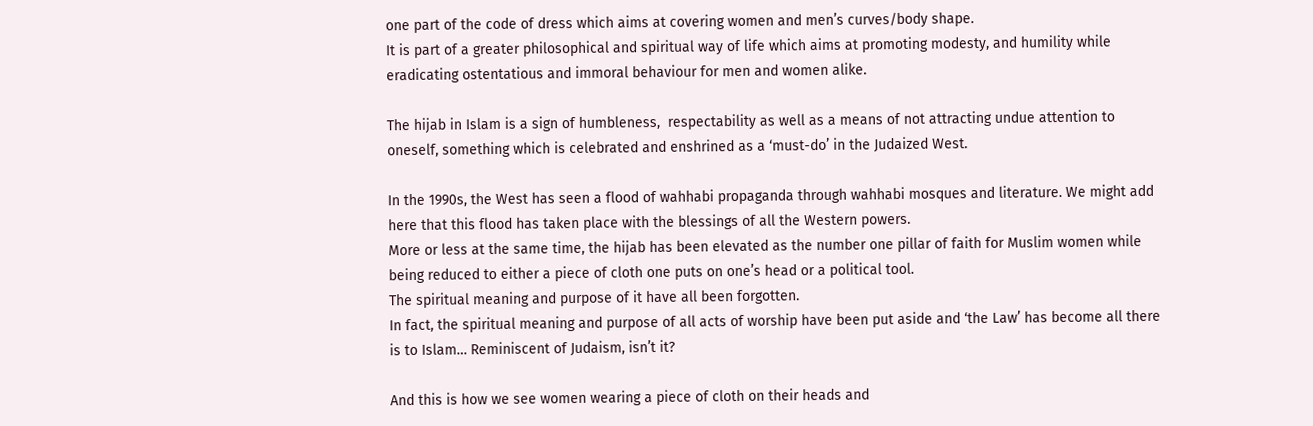one part of the code of dress which aims at covering women and men’s curves/body shape.
It is part of a greater philosophical and spiritual way of life which aims at promoting modesty, and humility while eradicating ostentatious and immoral behaviour for men and women alike.

The hijab in Islam is a sign of humbleness,  respectability as well as a means of not attracting undue attention to oneself, something which is celebrated and enshrined as a ‘must-do’ in the Judaized West.

In the 1990s, the West has seen a flood of wahhabi propaganda through wahhabi mosques and literature. We might add here that this flood has taken place with the blessings of all the Western powers.
More or less at the same time, the hijab has been elevated as the number one pillar of faith for Muslim women while being reduced to either a piece of cloth one puts on one’s head or a political tool.
The spiritual meaning and purpose of it have all been forgotten.
In fact, the spiritual meaning and purpose of all acts of worship have been put aside and ‘the Law’ has become all there is to Islam… Reminiscent of Judaism, isn’t it?

And this is how we see women wearing a piece of cloth on their heads and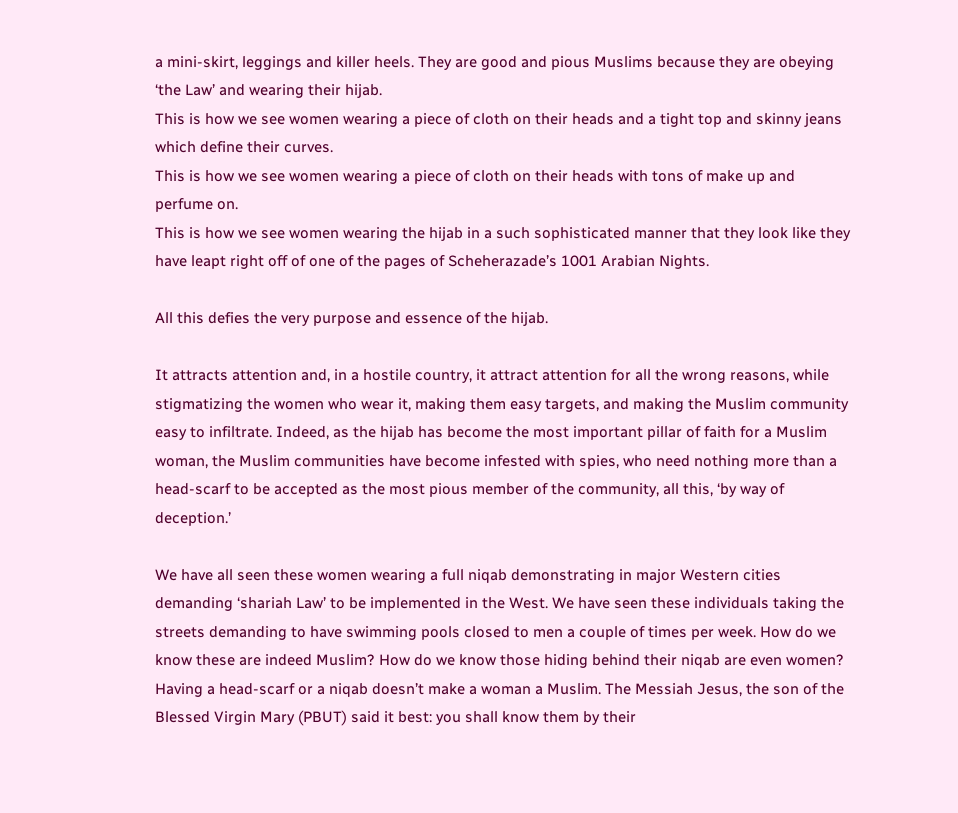a mini-skirt, leggings and killer heels. They are good and pious Muslims because they are obeying ‘the Law’ and wearing their hijab.
This is how we see women wearing a piece of cloth on their heads and a tight top and skinny jeans which define their curves.
This is how we see women wearing a piece of cloth on their heads with tons of make up and perfume on.
This is how we see women wearing the hijab in a such sophisticated manner that they look like they have leapt right off of one of the pages of Scheherazade’s 1001 Arabian Nights.

All this defies the very purpose and essence of the hijab.

It attracts attention and, in a hostile country, it attract attention for all the wrong reasons, while stigmatizing the women who wear it, making them easy targets, and making the Muslim community easy to infiltrate. Indeed, as the hijab has become the most important pillar of faith for a Muslim woman, the Muslim communities have become infested with spies, who need nothing more than a head-scarf to be accepted as the most pious member of the community, all this, ‘by way of deception.’

We have all seen these women wearing a full niqab demonstrating in major Western cities demanding ‘shariah Law’ to be implemented in the West. We have seen these individuals taking the streets demanding to have swimming pools closed to men a couple of times per week. How do we know these are indeed Muslim? How do we know those hiding behind their niqab are even women? Having a head-scarf or a niqab doesn’t make a woman a Muslim. The Messiah Jesus, the son of the Blessed Virgin Mary (PBUT) said it best: you shall know them by their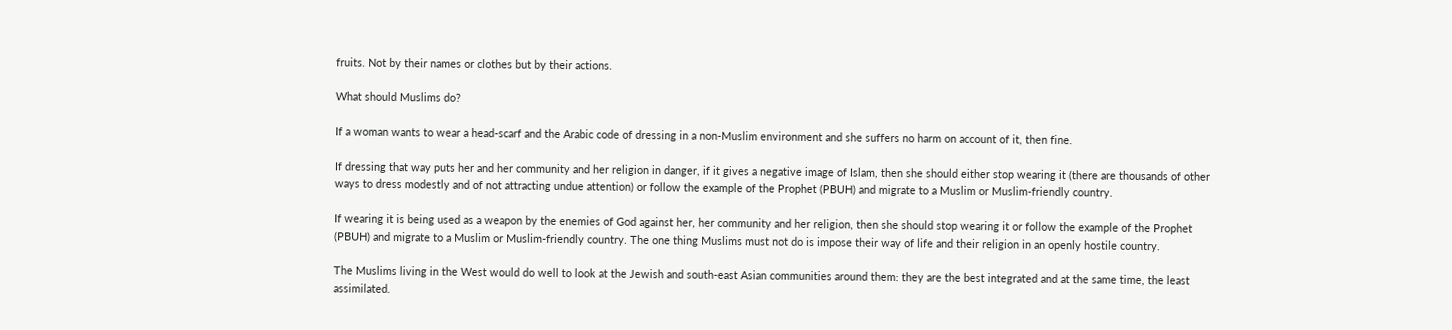fruits. Not by their names or clothes but by their actions.

What should Muslims do?

If a woman wants to wear a head-scarf and the Arabic code of dressing in a non-Muslim environment and she suffers no harm on account of it, then fine.

If dressing that way puts her and her community and her religion in danger, if it gives a negative image of Islam, then she should either stop wearing it (there are thousands of other ways to dress modestly and of not attracting undue attention) or follow the example of the Prophet (PBUH) and migrate to a Muslim or Muslim-friendly country.

If wearing it is being used as a weapon by the enemies of God against her, her community and her religion, then she should stop wearing it or follow the example of the Prophet (PBUH) and migrate to a Muslim or Muslim-friendly country. The one thing Muslims must not do is impose their way of life and their religion in an openly hostile country.

The Muslims living in the West would do well to look at the Jewish and south-east Asian communities around them: they are the best integrated and at the same time, the least assimilated.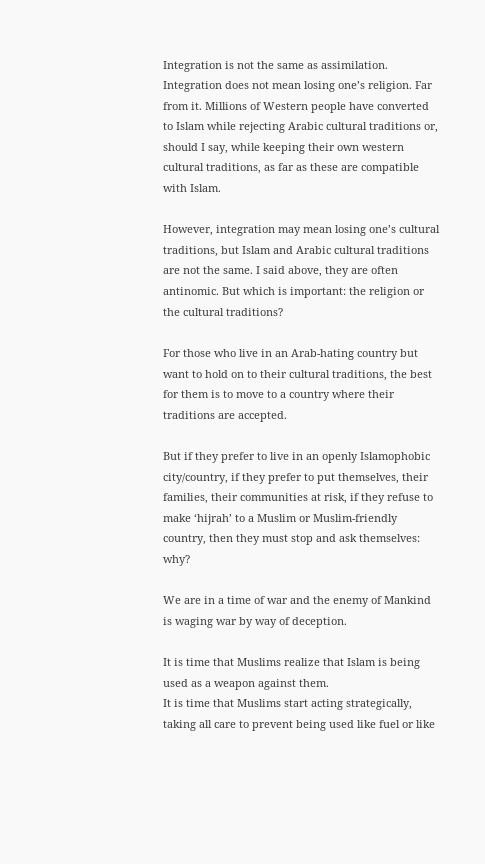Integration is not the same as assimilation. Integration does not mean losing one’s religion. Far from it. Millions of Western people have converted to Islam while rejecting Arabic cultural traditions or, should I say, while keeping their own western cultural traditions, as far as these are compatible with Islam.

However, integration may mean losing one’s cultural traditions, but Islam and Arabic cultural traditions are not the same. I said above, they are often antinomic. But which is important: the religion or the cultural traditions?

For those who live in an Arab-hating country but want to hold on to their cultural traditions, the best for them is to move to a country where their traditions are accepted.

But if they prefer to live in an openly Islamophobic city/country, if they prefer to put themselves, their families, their communities at risk, if they refuse to make ‘hijrah’ to a Muslim or Muslim-friendly country, then they must stop and ask themselves: why?

We are in a time of war and the enemy of Mankind is waging war by way of deception.

It is time that Muslims realize that Islam is being used as a weapon against them.
It is time that Muslims start acting strategically, taking all care to prevent being used like fuel or like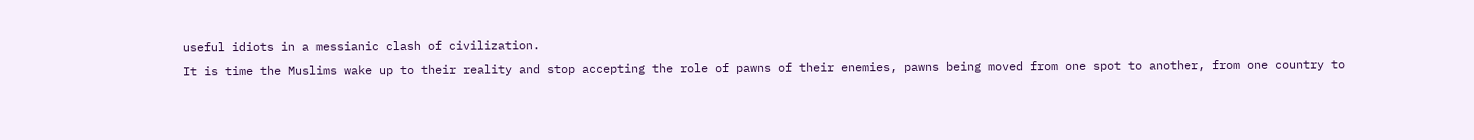useful idiots in a messianic clash of civilization.
It is time the Muslims wake up to their reality and stop accepting the role of pawns of their enemies, pawns being moved from one spot to another, from one country to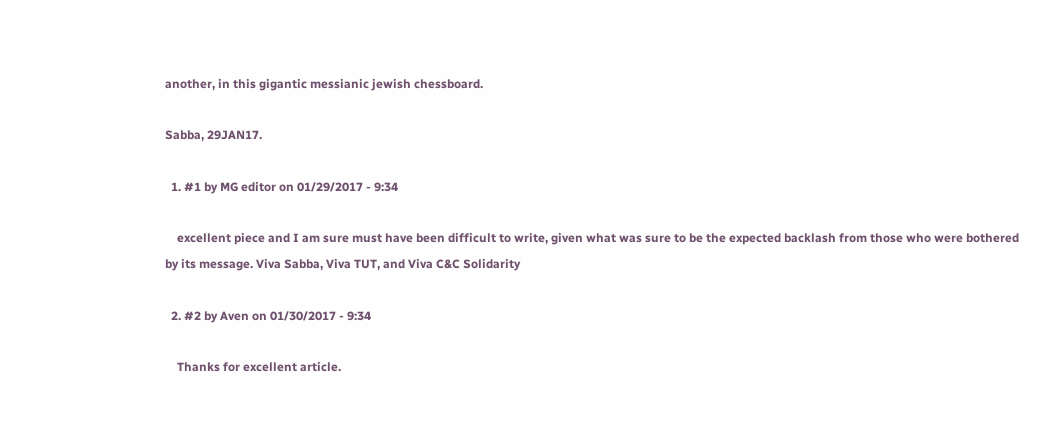another, in this gigantic messianic jewish chessboard.

Sabba, 29JAN17.

  1. #1 by MG editor on 01/29/2017 - 9:34

    excellent piece and I am sure must have been difficult to write, given what was sure to be the expected backlash from those who were bothered by its message. Viva Sabba, Viva TUT, and Viva C&C Solidarity

  2. #2 by Aven on 01/30/2017 - 9:34

    Thanks for excellent article.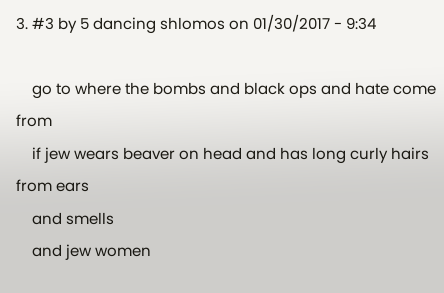3. #3 by 5 dancing shlomos on 01/30/2017 - 9:34

    go to where the bombs and black ops and hate come from
    if jew wears beaver on head and has long curly hairs from ears
    and smells
    and jew women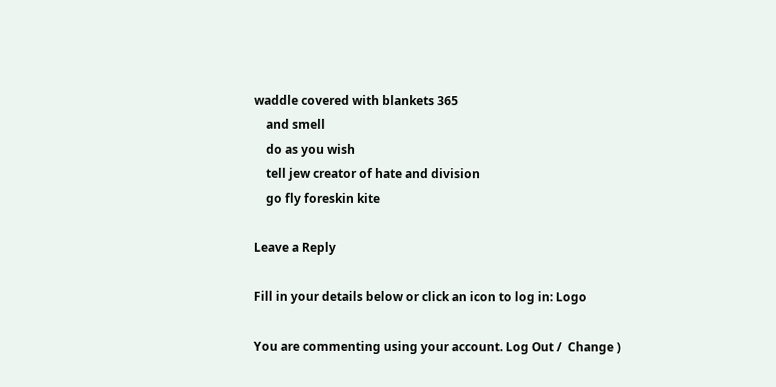waddle covered with blankets 365
    and smell
    do as you wish
    tell jew creator of hate and division
    go fly foreskin kite

Leave a Reply

Fill in your details below or click an icon to log in: Logo

You are commenting using your account. Log Out /  Change )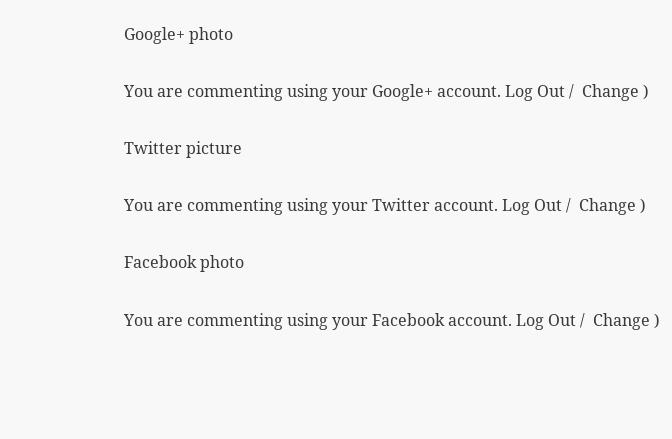Google+ photo

You are commenting using your Google+ account. Log Out /  Change )

Twitter picture

You are commenting using your Twitter account. Log Out /  Change )

Facebook photo

You are commenting using your Facebook account. Log Out /  Change )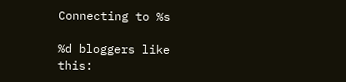Connecting to %s

%d bloggers like this: